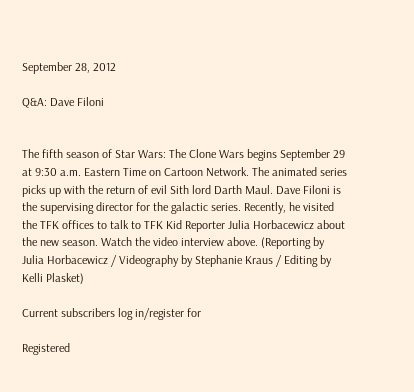September 28, 2012

Q&A: Dave Filoni


The fifth season of Star Wars: The Clone Wars begins September 29 at 9:30 a.m. Eastern Time on Cartoon Network. The animated series picks up with the return of evil Sith lord Darth Maul. Dave Filoni is the supervising director for the galactic series. Recently, he visited the TFK offices to talk to TFK Kid Reporter Julia Horbacewicz about the new season. Watch the video interview above. (Reporting by Julia Horbacewicz / Videography by Stephanie Kraus / Editing by Kelli Plasket)

Current subscribers log in/register for

Registered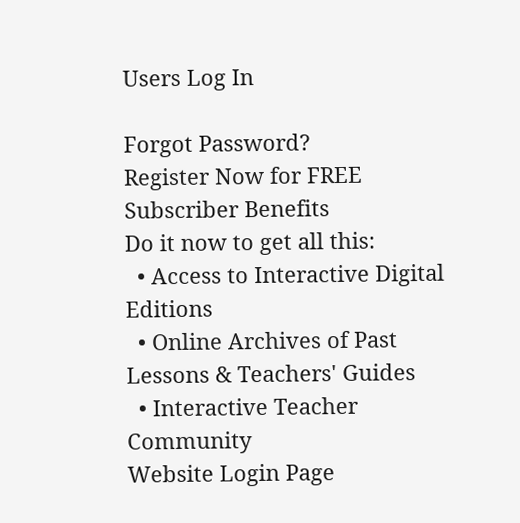Users Log In

Forgot Password?
Register Now for FREE
Subscriber Benefits
Do it now to get all this:
  • Access to Interactive Digital Editions
  • Online Archives of Past Lessons & Teachers' Guides
  • Interactive Teacher Community
Website Login Page